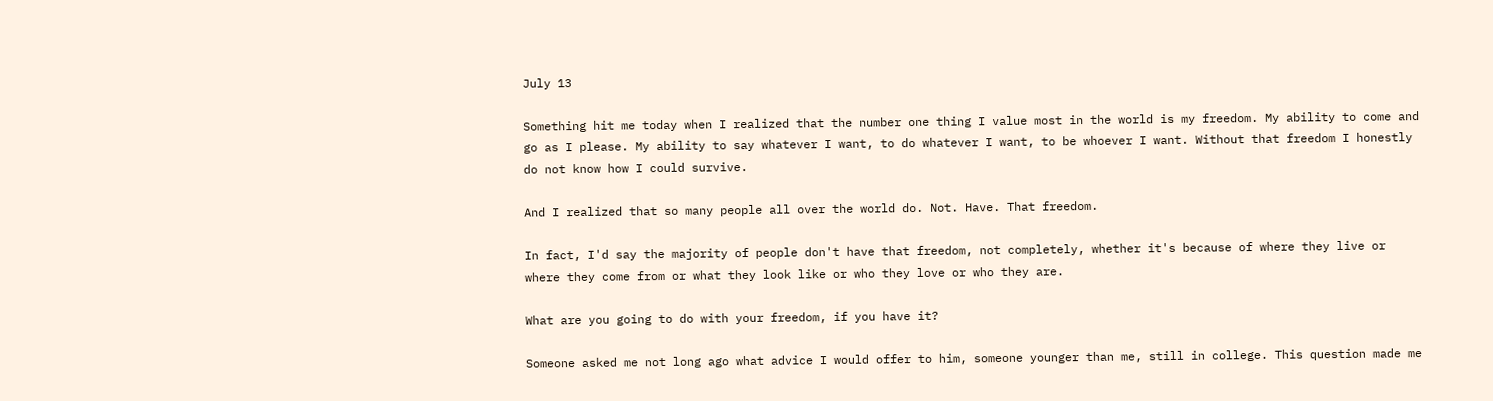July 13

Something hit me today when I realized that the number one thing I value most in the world is my freedom. My ability to come and go as I please. My ability to say whatever I want, to do whatever I want, to be whoever I want. Without that freedom I honestly do not know how I could survive.

And I realized that so many people all over the world do. Not. Have. That freedom.

In fact, I'd say the majority of people don't have that freedom, not completely, whether it's because of where they live or where they come from or what they look like or who they love or who they are.

What are you going to do with your freedom, if you have it?

Someone asked me not long ago what advice I would offer to him, someone younger than me, still in college. This question made me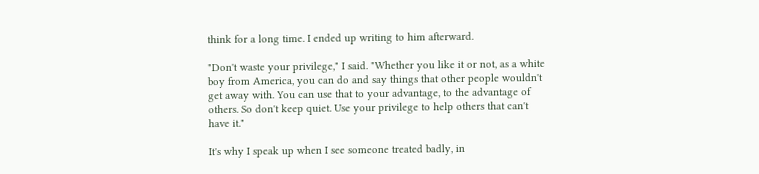think for a long time. I ended up writing to him afterward.

"Don't waste your privilege," I said. "Whether you like it or not, as a white boy from America, you can do and say things that other people wouldn't get away with. You can use that to your advantage, to the advantage of others. So don't keep quiet. Use your privilege to help others that can't have it."

It's why I speak up when I see someone treated badly, in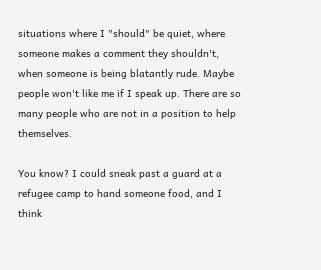situations where I "should" be quiet, where someone makes a comment they shouldn't, when someone is being blatantly rude. Maybe people won't like me if I speak up. There are so many people who are not in a position to help themselves.

You know? I could sneak past a guard at a refugee camp to hand someone food, and I think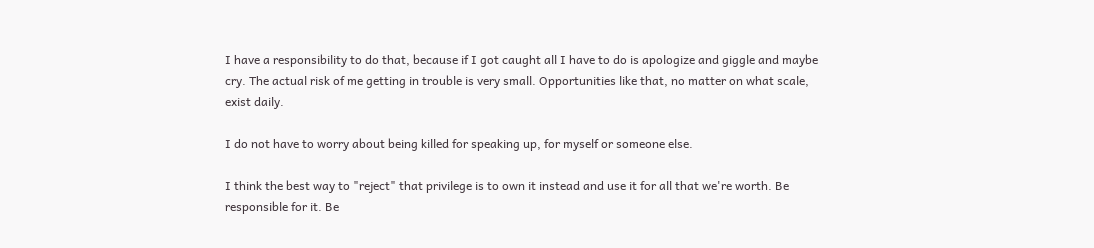I have a responsibility to do that, because if I got caught all I have to do is apologize and giggle and maybe cry. The actual risk of me getting in trouble is very small. Opportunities like that, no matter on what scale, exist daily.

I do not have to worry about being killed for speaking up, for myself or someone else.

I think the best way to "reject" that privilege is to own it instead and use it for all that we're worth. Be responsible for it. Be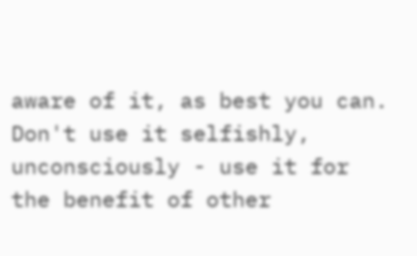aware of it, as best you can. Don't use it selfishly, unconsciously - use it for the benefit of other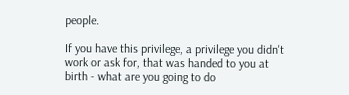people.

If you have this privilege, a privilege you didn't work or ask for, that was handed to you at birth - what are you going to do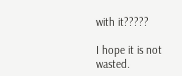with it?????

I hope it is not wasted.